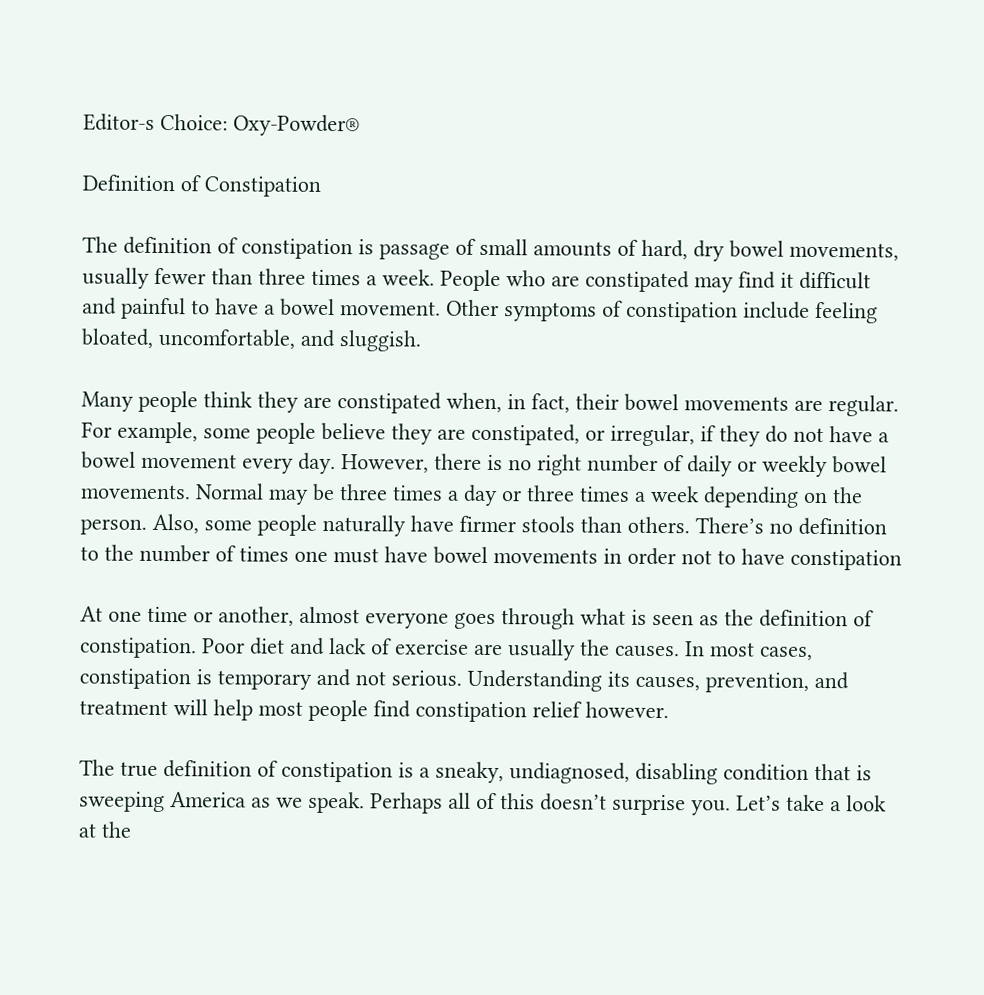Editor-s Choice: Oxy-Powder®

Definition of Constipation

The definition of constipation is passage of small amounts of hard, dry bowel movements, usually fewer than three times a week. People who are constipated may find it difficult and painful to have a bowel movement. Other symptoms of constipation include feeling bloated, uncomfortable, and sluggish.

Many people think they are constipated when, in fact, their bowel movements are regular. For example, some people believe they are constipated, or irregular, if they do not have a bowel movement every day. However, there is no right number of daily or weekly bowel movements. Normal may be three times a day or three times a week depending on the person. Also, some people naturally have firmer stools than others. There’s no definition to the number of times one must have bowel movements in order not to have constipation

At one time or another, almost everyone goes through what is seen as the definition of constipation. Poor diet and lack of exercise are usually the causes. In most cases, constipation is temporary and not serious. Understanding its causes, prevention, and treatment will help most people find constipation relief however.

The true definition of constipation is a sneaky, undiagnosed, disabling condition that is sweeping America as we speak. Perhaps all of this doesn’t surprise you. Let’s take a look at the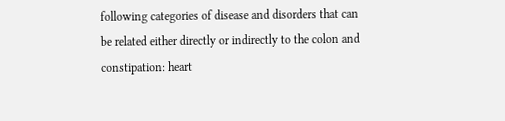following categories of disease and disorders that can be related either directly or indirectly to the colon and constipation: heart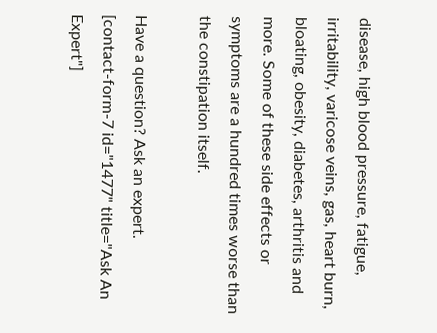disease, high blood pressure, fatigue, irritability, varicose veins, gas, heart burn, bloating, obesity, diabetes, arthritis and more. Some of these side effects or symptoms are a hundred times worse than the constipation itself.

Have a question? Ask an expert.
[contact-form-7 id="1477" title="Ask An Expert"]